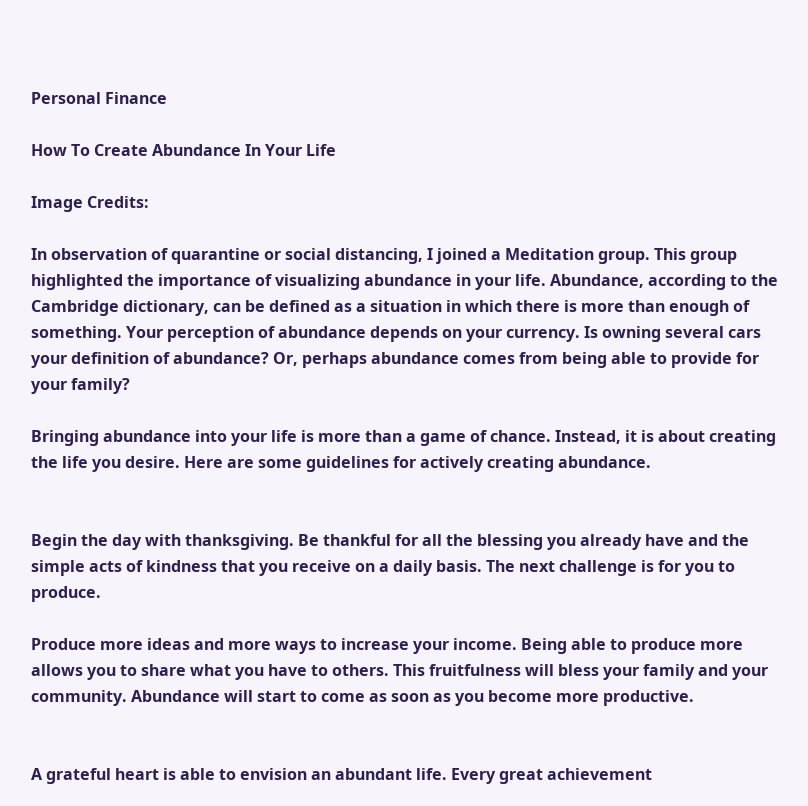Personal Finance

How To Create Abundance In Your Life

Image Credits:

In observation of quarantine or social distancing, I joined a Meditation group. This group highlighted the importance of visualizing abundance in your life. Abundance, according to the Cambridge dictionary, can be defined as a situation in which there is more than enough of something. Your perception of abundance depends on your currency. Is owning several cars your definition of abundance? Or, perhaps abundance comes from being able to provide for your family?

Bringing abundance into your life is more than a game of chance. Instead, it is about creating the life you desire. Here are some guidelines for actively creating abundance.


Begin the day with thanksgiving. Be thankful for all the blessing you already have and the simple acts of kindness that you receive on a daily basis. The next challenge is for you to produce.

Produce more ideas and more ways to increase your income. Being able to produce more allows you to share what you have to others. This fruitfulness will bless your family and your community. Abundance will start to come as soon as you become more productive.


A grateful heart is able to envision an abundant life. Every great achievement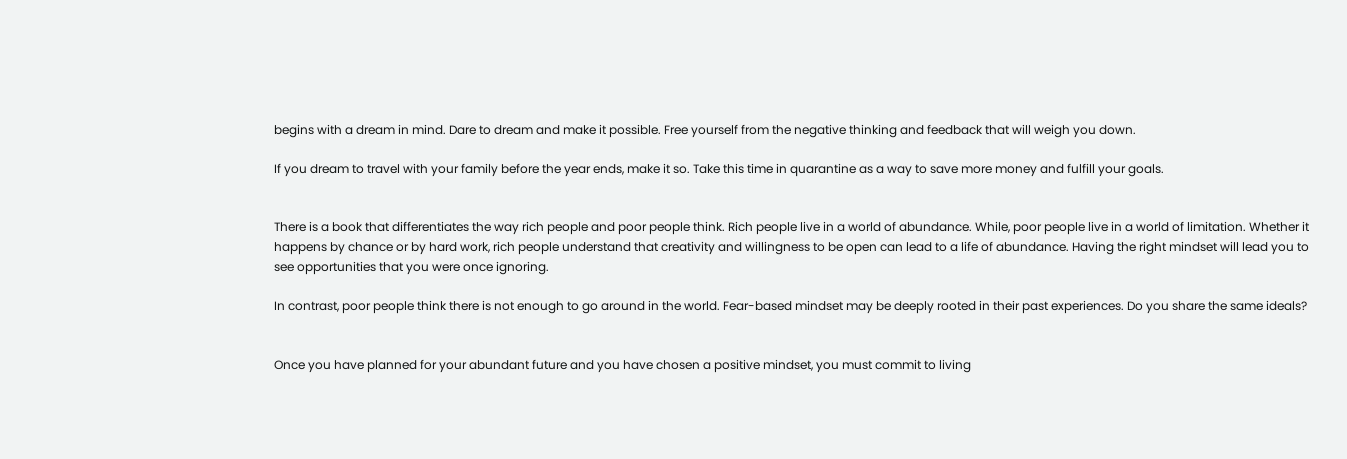begins with a dream in mind. Dare to dream and make it possible. Free yourself from the negative thinking and feedback that will weigh you down.

If you dream to travel with your family before the year ends, make it so. Take this time in quarantine as a way to save more money and fulfill your goals.


There is a book that differentiates the way rich people and poor people think. Rich people live in a world of abundance. While, poor people live in a world of limitation. Whether it happens by chance or by hard work, rich people understand that creativity and willingness to be open can lead to a life of abundance. Having the right mindset will lead you to see opportunities that you were once ignoring.

In contrast, poor people think there is not enough to go around in the world. Fear-based mindset may be deeply rooted in their past experiences. Do you share the same ideals?


Once you have planned for your abundant future and you have chosen a positive mindset, you must commit to living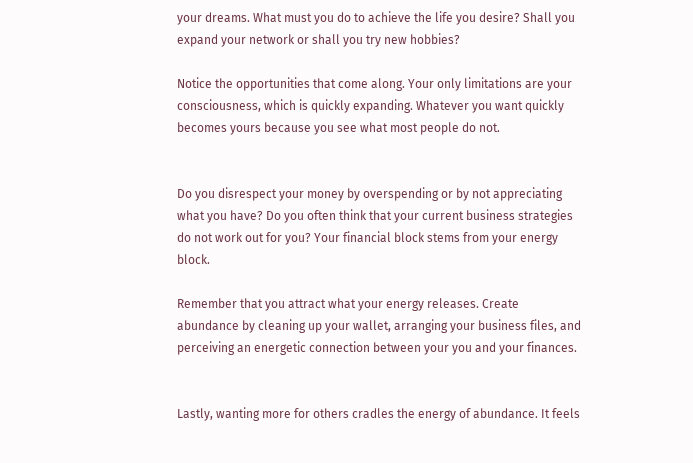your dreams. What must you do to achieve the life you desire? Shall you expand your network or shall you try new hobbies?

Notice the opportunities that come along. Your only limitations are your consciousness, which is quickly expanding. Whatever you want quickly becomes yours because you see what most people do not.


Do you disrespect your money by overspending or by not appreciating what you have? Do you often think that your current business strategies do not work out for you? Your financial block stems from your energy block.

Remember that you attract what your energy releases. Create abundance by cleaning up your wallet, arranging your business files, and perceiving an energetic connection between your you and your finances.


Lastly, wanting more for others cradles the energy of abundance. It feels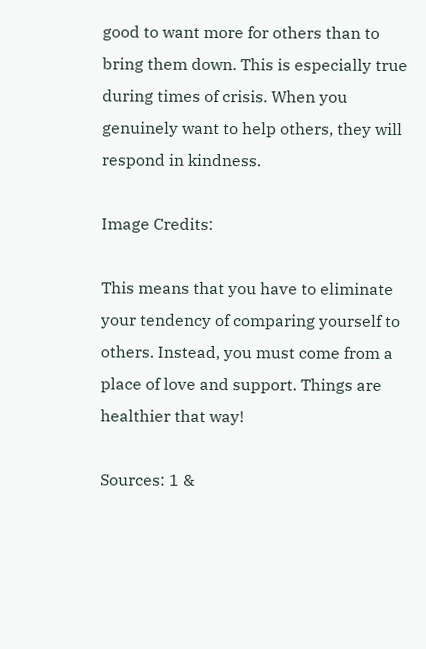good to want more for others than to bring them down. This is especially true during times of crisis. When you genuinely want to help others, they will respond in kindness.

Image Credits:

This means that you have to eliminate your tendency of comparing yourself to others. Instead, you must come from a place of love and support. Things are healthier that way!

Sources: 1 &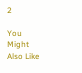2

You Might Also Like